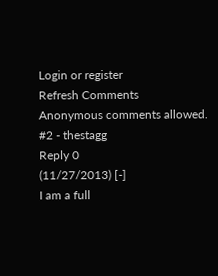Login or register
Refresh Comments
Anonymous comments allowed.
#2 - thestagg
Reply 0
(11/27/2013) [-]
I am a full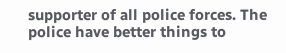supporter of all police forces. The police have better things to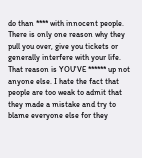do than **** with innocent people. There is only one reason why they pull you over, give you tickets or generally interfere with your life. That reason is YOU'VE ****** up not anyone else. I hate the fact that people are too weak to admit that they made a mistake and try to blame everyone else for they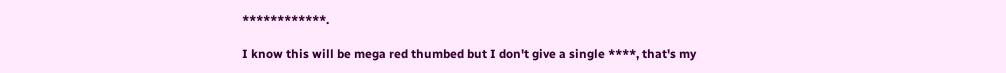************.

I know this will be mega red thumbed but I don't give a single ****, that's my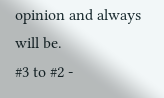opinion and always will be.
#3 to #2 -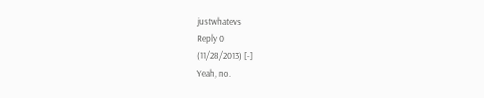justwhatevs
Reply 0
(11/28/2013) [-]
Yeah, no.